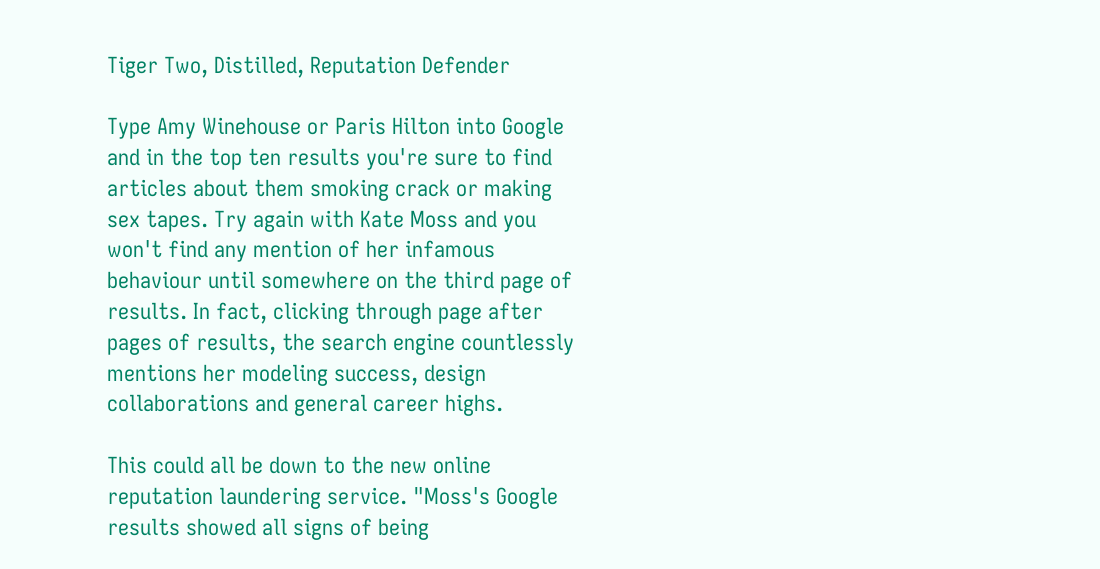Tiger Two, Distilled, Reputation Defender

Type Amy Winehouse or Paris Hilton into Google and in the top ten results you're sure to find articles about them smoking crack or making sex tapes. Try again with Kate Moss and you won't find any mention of her infamous behaviour until somewhere on the third page of results. In fact, clicking through page after pages of results, the search engine countlessly mentions her modeling success, design collaborations and general career highs.

This could all be down to the new online reputation laundering service. "Moss's Google results showed all signs of being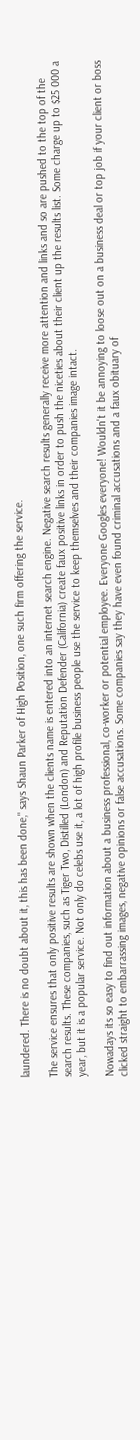laundered. There is no doubt about it, this has been done," says Shaun Parker of High Position, one such firm offering the service.

The service ensures that only positive results are shown when the clients name is entered into an internet search engine. Negative search results generally receive more attention and links and so are pushed to the top of the search results. These companies, such as Tiger Two, Distilled (London) and Reputation Defender (California) create faux positive links in order to push the niceties about their client up the results list. Some charge up to $25 000 a year, but it is a popular service. Not only do celebs use it, a lot of high profile business people use the service to keep themselves and their companies image intact.

Nowadays its so easy to find out information about a business professional, co-worker or potential employee. Everyone Googles everyone! Wouldn't it be annoying to loose out on a business deal or top job if your client or boss clicked straight to embarrassing images, negative opinions or false accusations. Some companies say they have even found criminal accusations and a faux obituary of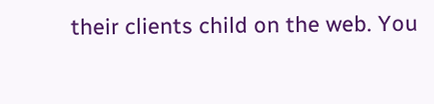their clients child on the web. You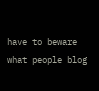have to beware what people blog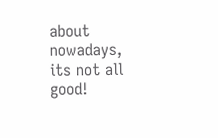about nowadays, its not all good!